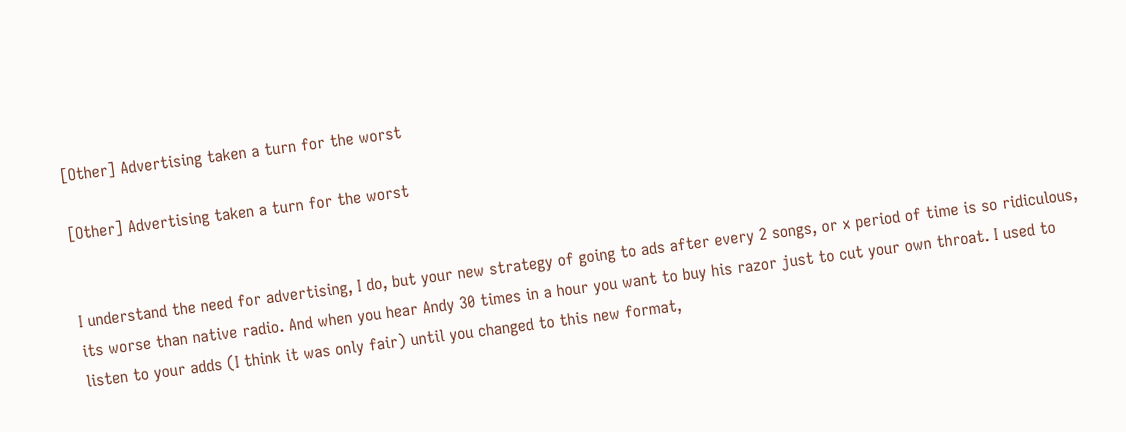[Other] Advertising taken a turn for the worst

[Other] Advertising taken a turn for the worst


I understand the need for advertising, I do, but your new strategy of going to ads after every 2 songs, or x period of time is so ridiculous, its worse than native radio. And when you hear Andy 30 times in a hour you want to buy his razor just to cut your own throat. I used to listen to your adds (I think it was only fair) until you changed to this new format,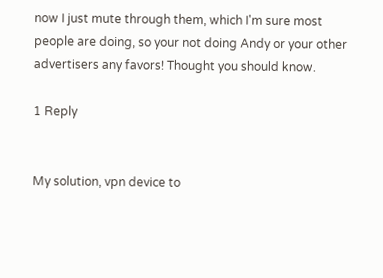now I just mute through them, which I'm sure most people are doing, so your not doing Andy or your other advertisers any favors! Thought you should know.

1 Reply


My solution, vpn device to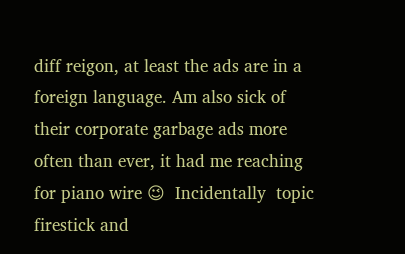diff reigon, at least the ads are in a foreign language. Am also sick of their corporate garbage ads more often than ever, it had me reaching  for piano wire 😉  Incidentally  topic firestick and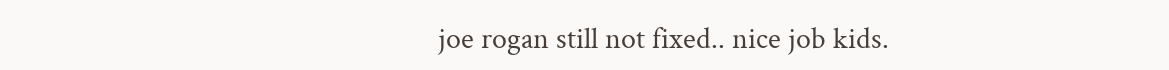joe rogan still not fixed.. nice job kids.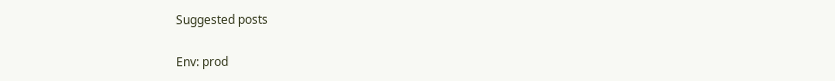Suggested posts

Env: prod